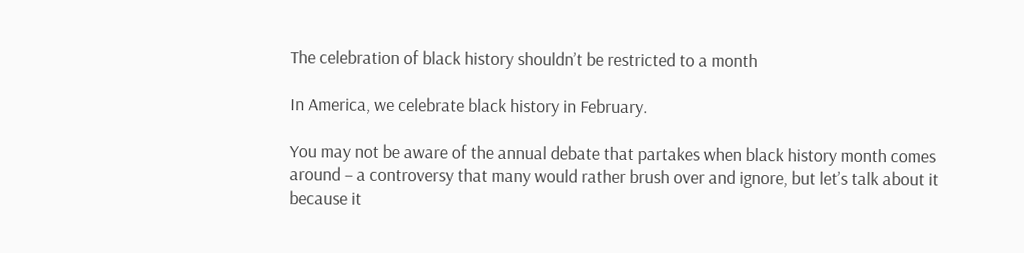The celebration of black history shouldn’t be restricted to a month

In America, we celebrate black history in February.

You may not be aware of the annual debate that partakes when black history month comes around – a controversy that many would rather brush over and ignore, but let’s talk about it because it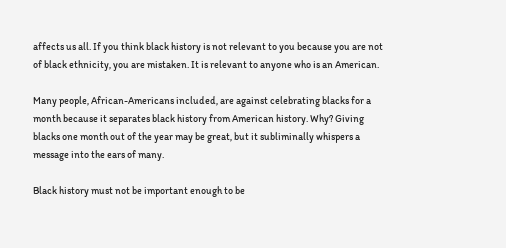affects us all. If you think black history is not relevant to you because you are not of black ethnicity, you are mistaken. It is relevant to anyone who is an American.

Many people, African-Americans included, are against celebrating blacks for a month because it separates black history from American history. Why? Giving blacks one month out of the year may be great, but it subliminally whispers a message into the ears of many.

Black history must not be important enough to be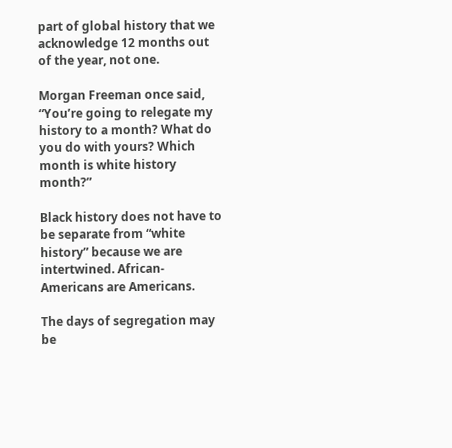part of global history that we acknowledge 12 months out of the year, not one.

Morgan Freeman once said, “You’re going to relegate my history to a month? What do you do with yours? Which month is white history month?”

Black history does not have to be separate from “white history” because we are intertwined. African-Americans are Americans.

The days of segregation may be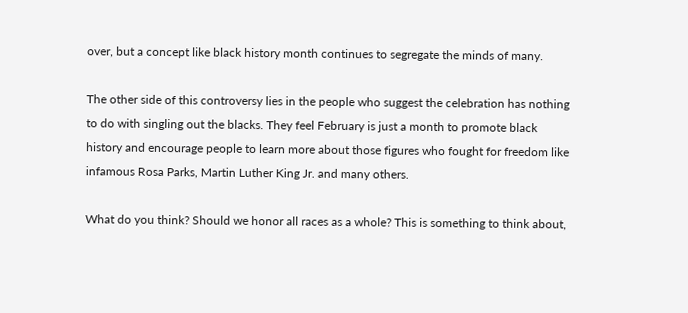over, but a concept like black history month continues to segregate the minds of many.

The other side of this controversy lies in the people who suggest the celebration has nothing to do with singling out the blacks. They feel February is just a month to promote black history and encourage people to learn more about those figures who fought for freedom like infamous Rosa Parks, Martin Luther King Jr. and many others.

What do you think? Should we honor all races as a whole? This is something to think about,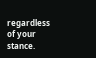regardless of your stance.